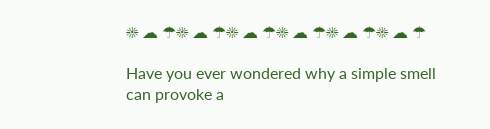☀ ☁ ☂☀ ☁ ☂☀ ☁ ☂☀ ☁ ☂☀ ☁ ☂☀ ☁ ☂

Have you ever wondered why a simple smell can provoke a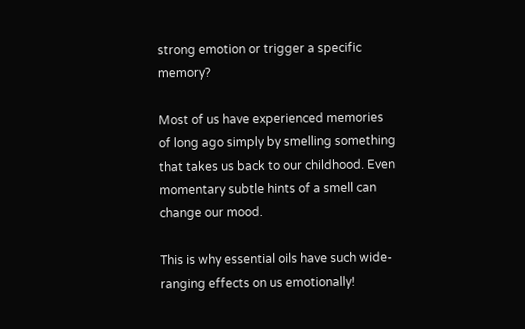strong emotion or trigger a specific memory?

Most of us have experienced memories of long ago simply by smelling something that takes us back to our childhood. Even momentary subtle hints of a smell can change our mood.

This is why essential oils have such wide-ranging effects on us emotionally!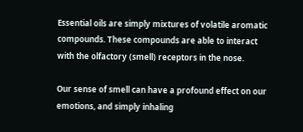Essential oils are simply mixtures of volatile aromatic compounds. These compounds are able to interact with the olfactory (smell) receptors in the nose.

Our sense of smell can have a profound effect on our emotions, and simply inhaling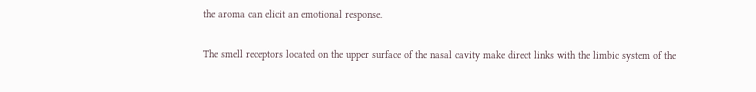the aroma can elicit an emotional response.

The smell receptors located on the upper surface of the nasal cavity make direct links with the limbic system of the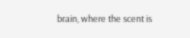brain, where the scent is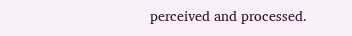perceived and processed.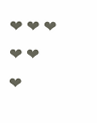❤ ❤ ❤ ❤ ❤  ❤